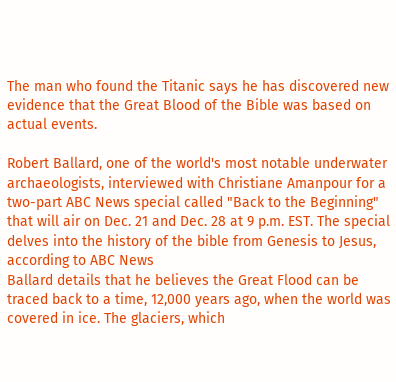The man who found the Titanic says he has discovered new evidence that the Great Blood of the Bible was based on actual events.

Robert Ballard, one of the world's most notable underwater archaeologists, interviewed with Christiane Amanpour for a two-part ABC News special called "Back to the Beginning" that will air on Dec. 21 and Dec. 28 at 9 p.m. EST. The special delves into the history of the bible from Genesis to Jesus, according to ABC News
Ballard details that he believes the Great Flood can be traced back to a time, 12,000 years ago, when the world was covered in ice. The glaciers, which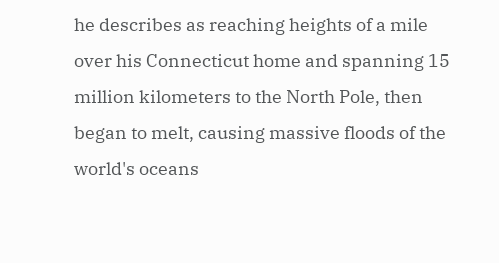he describes as reaching heights of a mile over his Connecticut home and spanning 15 million kilometers to the North Pole, then began to melt, causing massive floods of the world's oceans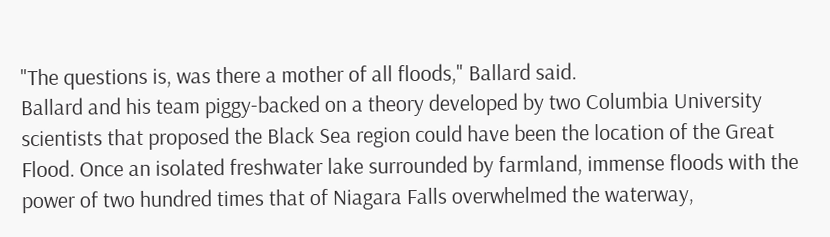"The questions is, was there a mother of all floods," Ballard said.
Ballard and his team piggy-backed on a theory developed by two Columbia University scientists that proposed the Black Sea region could have been the location of the Great Flood. Once an isolated freshwater lake surrounded by farmland, immense floods with the power of two hundred times that of Niagara Falls overwhelmed the waterway,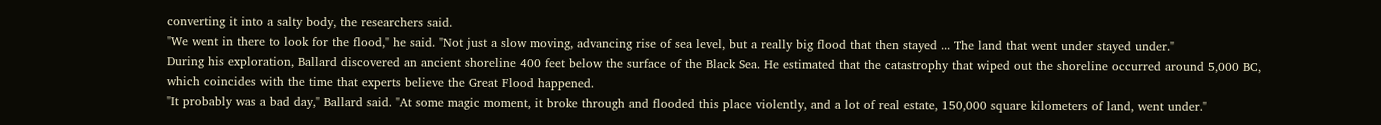converting it into a salty body, the researchers said.
"We went in there to look for the flood," he said. "Not just a slow moving, advancing rise of sea level, but a really big flood that then stayed ... The land that went under stayed under."
During his exploration, Ballard discovered an ancient shoreline 400 feet below the surface of the Black Sea. He estimated that the catastrophy that wiped out the shoreline occurred around 5,000 BC, which coincides with the time that experts believe the Great Flood happened.
"It probably was a bad day," Ballard said. "At some magic moment, it broke through and flooded this place violently, and a lot of real estate, 150,000 square kilometers of land, went under."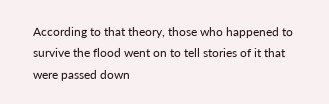According to that theory, those who happened to survive the flood went on to tell stories of it that were passed down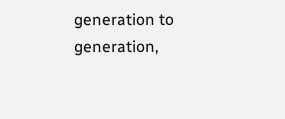generation to generation,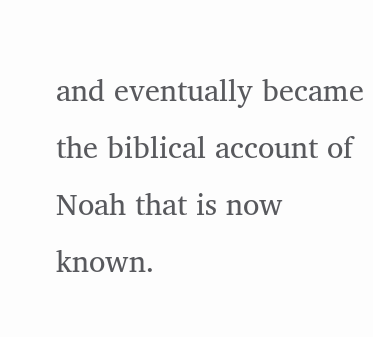and eventually became the biblical account of Noah that is now known.